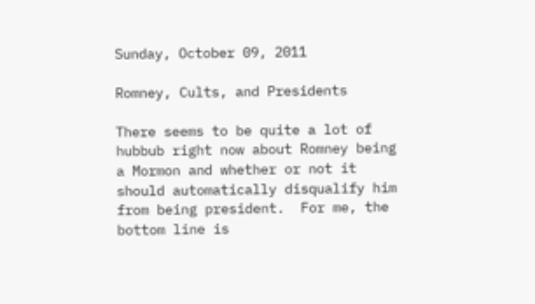Sunday, October 09, 2011

Romney, Cults, and Presidents

There seems to be quite a lot of hubbub right now about Romney being a Mormon and whether or not it should automatically disqualify him from being president.  For me, the bottom line is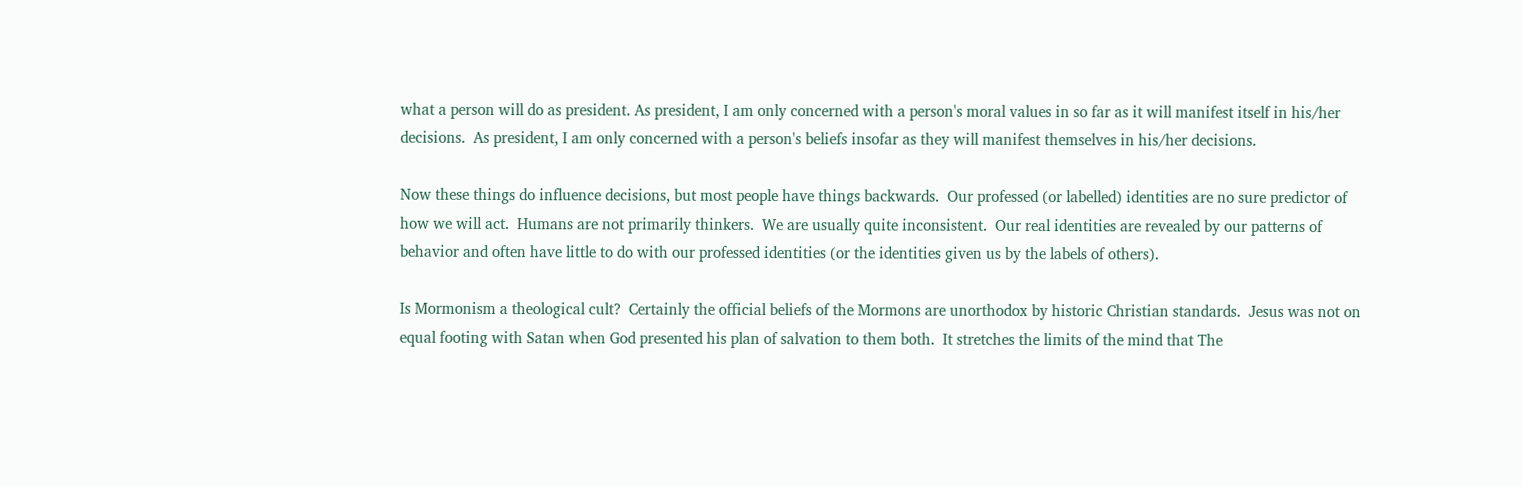what a person will do as president. As president, I am only concerned with a person's moral values in so far as it will manifest itself in his/her decisions.  As president, I am only concerned with a person's beliefs insofar as they will manifest themselves in his/her decisions.

Now these things do influence decisions, but most people have things backwards.  Our professed (or labelled) identities are no sure predictor of how we will act.  Humans are not primarily thinkers.  We are usually quite inconsistent.  Our real identities are revealed by our patterns of behavior and often have little to do with our professed identities (or the identities given us by the labels of others).

Is Mormonism a theological cult?  Certainly the official beliefs of the Mormons are unorthodox by historic Christian standards.  Jesus was not on equal footing with Satan when God presented his plan of salvation to them both.  It stretches the limits of the mind that The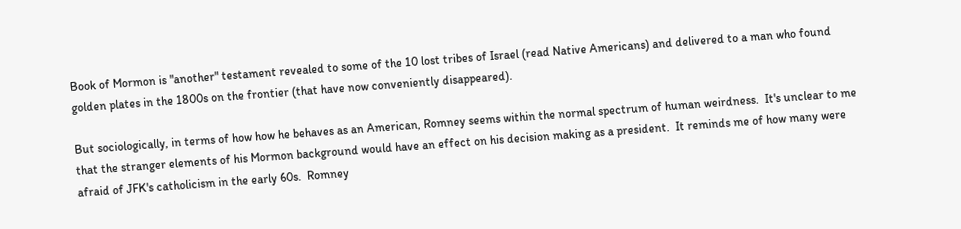Book of Mormon is "another" testament revealed to some of the 10 lost tribes of Israel (read Native Americans) and delivered to a man who found golden plates in the 1800s on the frontier (that have now conveniently disappeared).

But sociologically, in terms of how how he behaves as an American, Romney seems within the normal spectrum of human weirdness.  It's unclear to me that the stranger elements of his Mormon background would have an effect on his decision making as a president.  It reminds me of how many were afraid of JFK's catholicism in the early 60s.  Romney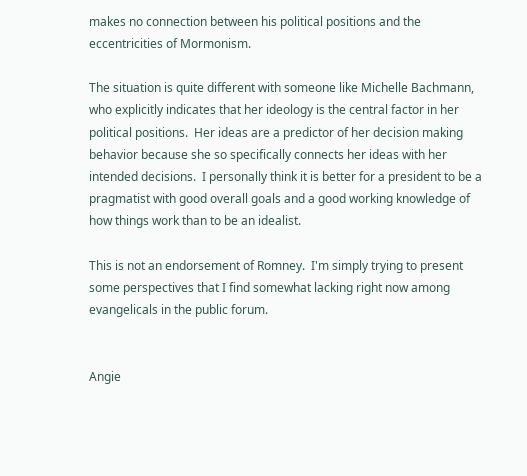makes no connection between his political positions and the eccentricities of Mormonism.

The situation is quite different with someone like Michelle Bachmann, who explicitly indicates that her ideology is the central factor in her political positions.  Her ideas are a predictor of her decision making behavior because she so specifically connects her ideas with her intended decisions.  I personally think it is better for a president to be a pragmatist with good overall goals and a good working knowledge of how things work than to be an idealist.

This is not an endorsement of Romney.  I'm simply trying to present some perspectives that I find somewhat lacking right now among evangelicals in the public forum.


Angie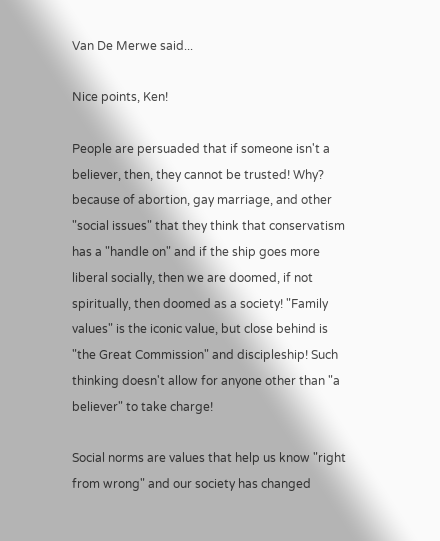Van De Merwe said...

Nice points, Ken!

People are persuaded that if someone isn't a believer, then, they cannot be trusted! Why? because of abortion, gay marriage, and other "social issues" that they think that conservatism has a "handle on" and if the ship goes more liberal socially, then we are doomed, if not spiritually, then doomed as a society! "Family values" is the iconic value, but close behind is "the Great Commission" and discipleship! Such thinking doesn't allow for anyone other than "a believer" to take charge!

Social norms are values that help us know "right from wrong" and our society has changed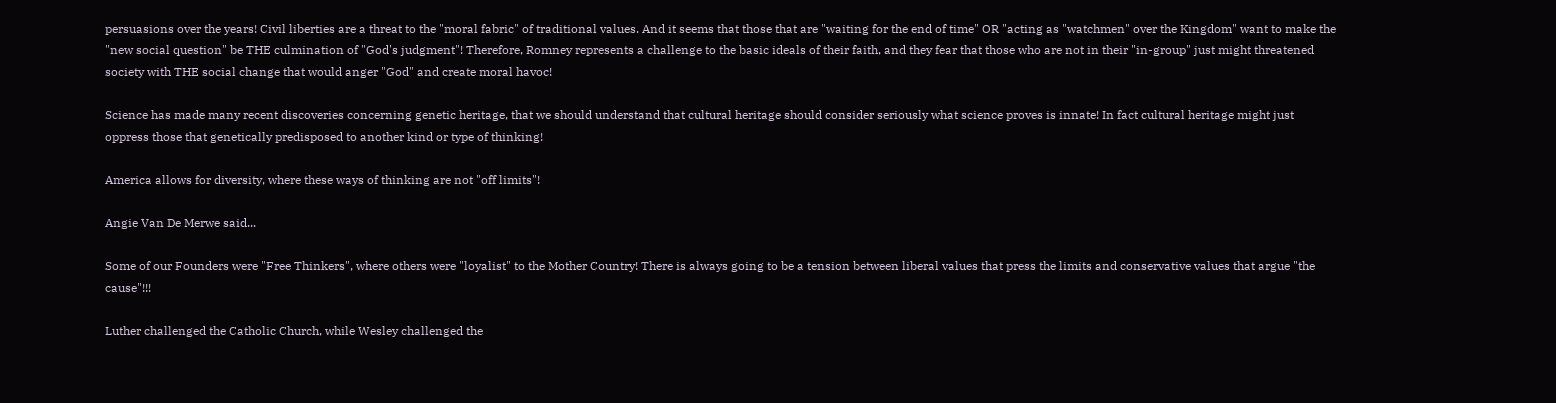persuasions over the years! Civil liberties are a threat to the "moral fabric" of traditional values. And it seems that those that are "waiting for the end of time" OR "acting as "watchmen" over the Kingdom" want to make the "new social question" be THE culmination of "God's judgment"! Therefore, Romney represents a challenge to the basic ideals of their faith, and they fear that those who are not in their "in-group" just might threatened society with THE social change that would anger "God" and create moral havoc!

Science has made many recent discoveries concerning genetic heritage, that we should understand that cultural heritage should consider seriously what science proves is innate! In fact cultural heritage might just oppress those that genetically predisposed to another kind or type of thinking!

America allows for diversity, where these ways of thinking are not "off limits"!

Angie Van De Merwe said...

Some of our Founders were "Free Thinkers", where others were "loyalist" to the Mother Country! There is always going to be a tension between liberal values that press the limits and conservative values that argue "the cause"!!!

Luther challenged the Catholic Church, while Wesley challenged the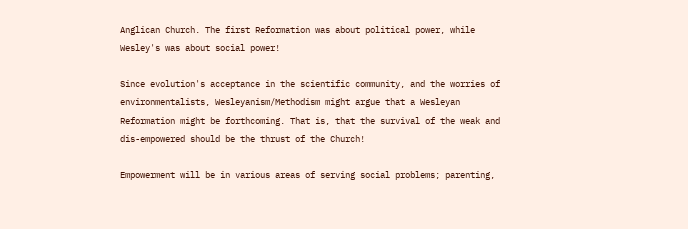Anglican Church. The first Reformation was about political power, while Wesley's was about social power!

Since evolution's acceptance in the scientific community, and the worries of environmentalists, Wesleyanism/Methodism might argue that a Wesleyan Reformation might be forthcoming. That is, that the survival of the weak and dis-empowered should be the thrust of the Church!

Empowerment will be in various areas of serving social problems; parenting,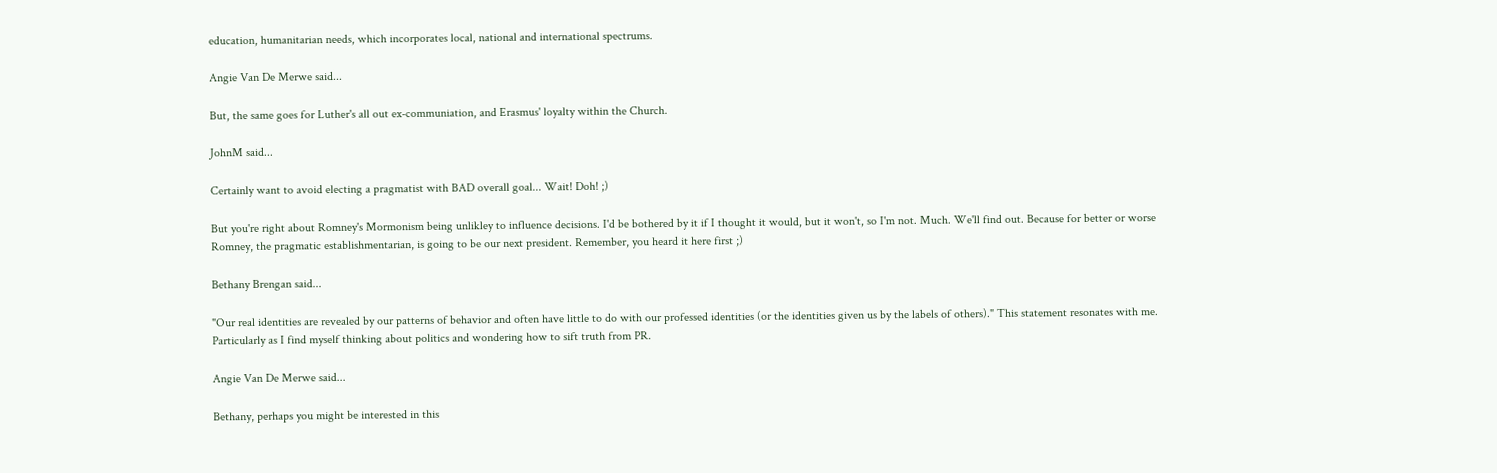education, humanitarian needs, which incorporates local, national and international spectrums.

Angie Van De Merwe said...

But, the same goes for Luther's all out ex-communiation, and Erasmus' loyalty within the Church.

JohnM said...

Certainly want to avoid electing a pragmatist with BAD overall goal... Wait! Doh! ;)

But you're right about Romney's Mormonism being unlikley to influence decisions. I'd be bothered by it if I thought it would, but it won't, so I'm not. Much. We'll find out. Because for better or worse Romney, the pragmatic establishmentarian, is going to be our next president. Remember, you heard it here first ;)

Bethany Brengan said...

"Our real identities are revealed by our patterns of behavior and often have little to do with our professed identities (or the identities given us by the labels of others)." This statement resonates with me. Particularly as I find myself thinking about politics and wondering how to sift truth from PR.

Angie Van De Merwe said...

Bethany, perhaps you might be interested in this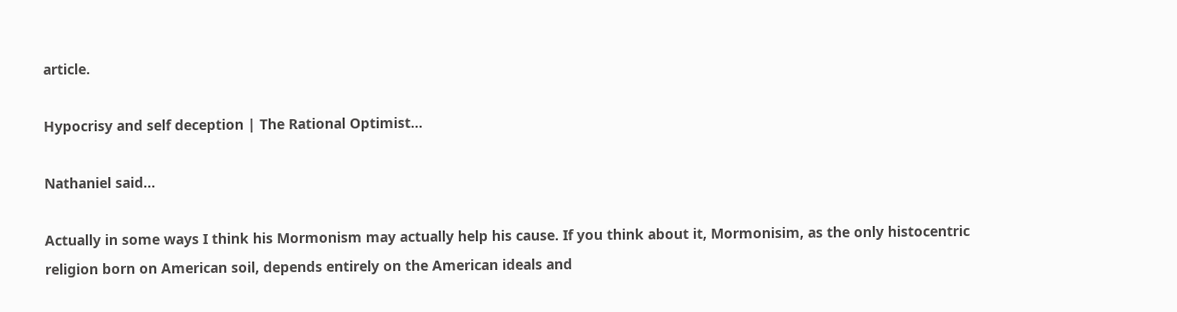article.

Hypocrisy and self deception | The Rational Optimist…

Nathaniel said...

Actually in some ways I think his Mormonism may actually help his cause. If you think about it, Mormonisim, as the only histocentric religion born on American soil, depends entirely on the American ideals and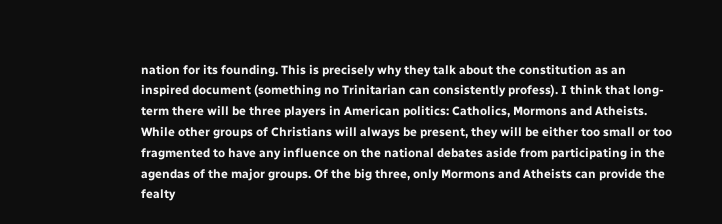nation for its founding. This is precisely why they talk about the constitution as an inspired document (something no Trinitarian can consistently profess). I think that long-term there will be three players in American politics: Catholics, Mormons and Atheists. While other groups of Christians will always be present, they will be either too small or too fragmented to have any influence on the national debates aside from participating in the agendas of the major groups. Of the big three, only Mormons and Atheists can provide the fealty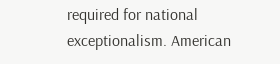required for national exceptionalism. American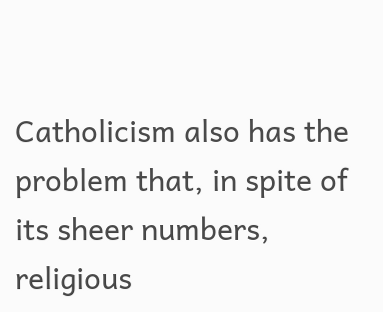Catholicism also has the problem that, in spite of its sheer numbers, religious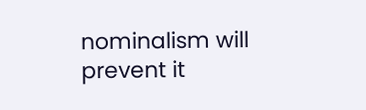nominalism will prevent it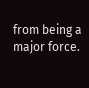from being a major force.